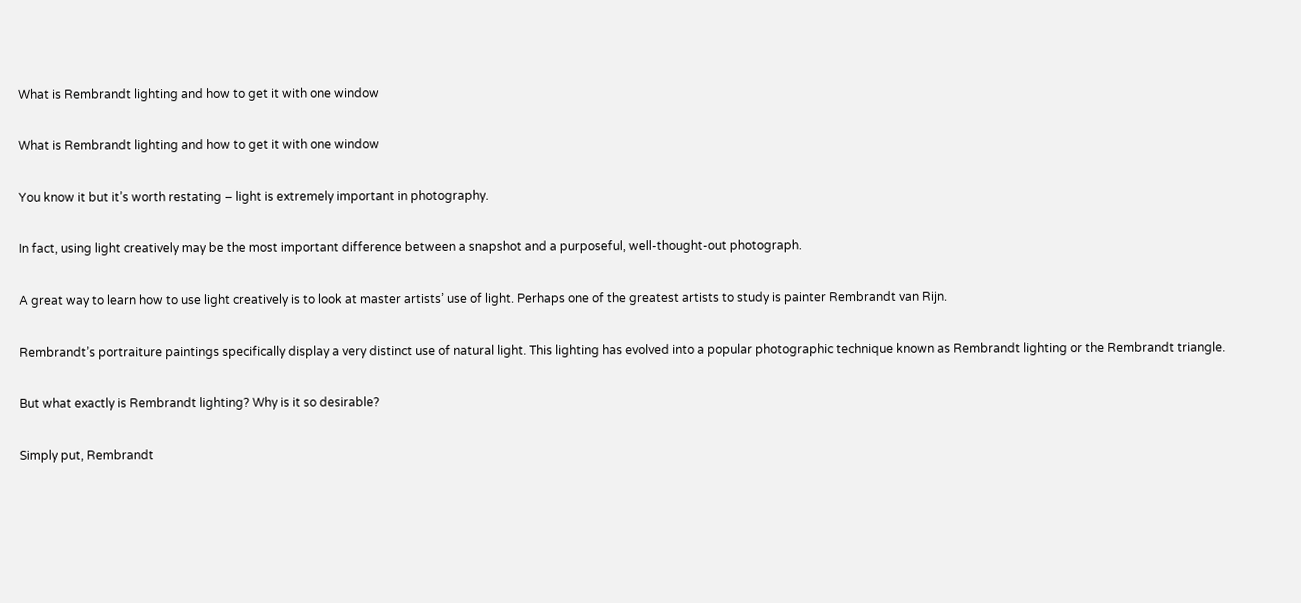What is Rembrandt lighting and how to get it with one window

What is Rembrandt lighting and how to get it with one window

You know it but it’s worth restating – light is extremely important in photography.

In fact, using light creatively may be the most important difference between a snapshot and a purposeful, well-thought-out photograph.

A great way to learn how to use light creatively is to look at master artists’ use of light. Perhaps one of the greatest artists to study is painter Rembrandt van Rijn.

Rembrandt’s portraiture paintings specifically display a very distinct use of natural light. This lighting has evolved into a popular photographic technique known as Rembrandt lighting or the Rembrandt triangle.

But what exactly is Rembrandt lighting? Why is it so desirable?

Simply put, Rembrandt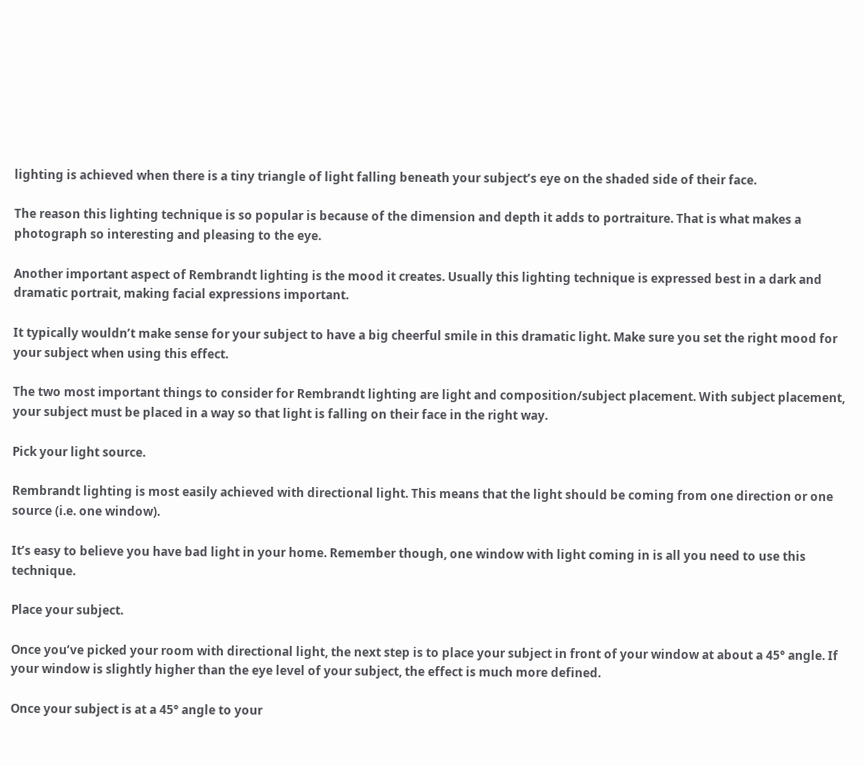lighting is achieved when there is a tiny triangle of light falling beneath your subject’s eye on the shaded side of their face.

The reason this lighting technique is so popular is because of the dimension and depth it adds to portraiture. That is what makes a photograph so interesting and pleasing to the eye.

Another important aspect of Rembrandt lighting is the mood it creates. Usually this lighting technique is expressed best in a dark and dramatic portrait, making facial expressions important.

It typically wouldn’t make sense for your subject to have a big cheerful smile in this dramatic light. Make sure you set the right mood for your subject when using this effect.

The two most important things to consider for Rembrandt lighting are light and composition/subject placement. With subject placement, your subject must be placed in a way so that light is falling on their face in the right way.

Pick your light source.

Rembrandt lighting is most easily achieved with directional light. This means that the light should be coming from one direction or one source (i.e. one window).

It’s easy to believe you have bad light in your home. Remember though, one window with light coming in is all you need to use this technique.

Place your subject.

Once you’ve picked your room with directional light, the next step is to place your subject in front of your window at about a 45° angle. If your window is slightly higher than the eye level of your subject, the effect is much more defined.

Once your subject is at a 45° angle to your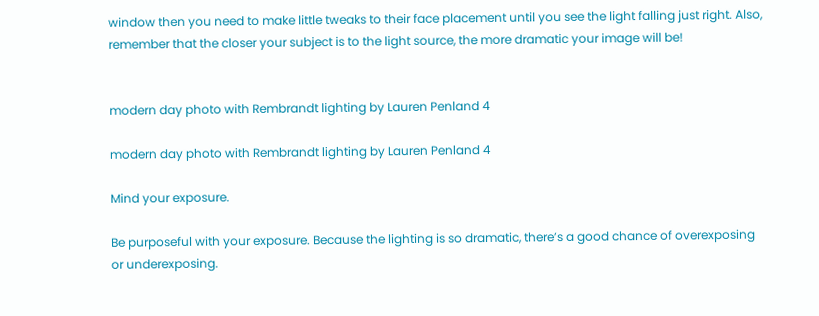window then you need to make little tweaks to their face placement until you see the light falling just right. Also, remember that the closer your subject is to the light source, the more dramatic your image will be!


modern day photo with Rembrandt lighting by Lauren Penland 4

modern day photo with Rembrandt lighting by Lauren Penland 4

Mind your exposure.

Be purposeful with your exposure. Because the lighting is so dramatic, there’s a good chance of overexposing or underexposing.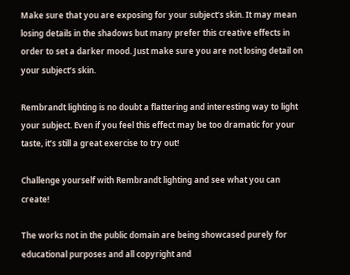Make sure that you are exposing for your subject’s skin. It may mean losing details in the shadows but many prefer this creative effects in order to set a darker mood. Just make sure you are not losing detail on your subject’s skin.

Rembrandt lighting is no doubt a flattering and interesting way to light your subject. Even if you feel this effect may be too dramatic for your taste, it’s still a great exercise to try out!

Challenge yourself with Rembrandt lighting and see what you can create!

The works not in the public domain are being showcased purely for educational purposes and all copyright and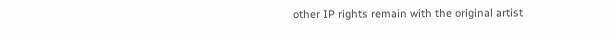other IP rights remain with the original artist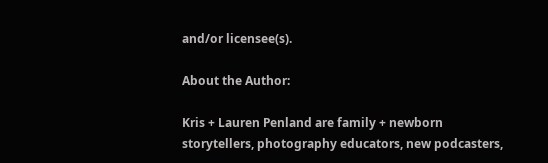and/or licensee(s).

About the Author:

Kris + Lauren Penland are family + newborn storytellers, photography educators, new podcasters,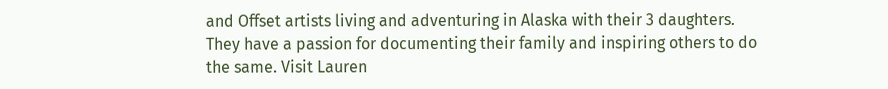and Offset artists living and adventuring in Alaska with their 3 daughters. They have a passion for documenting their family and inspiring others to do the same. Visit Lauren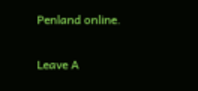Penland online.

Leave A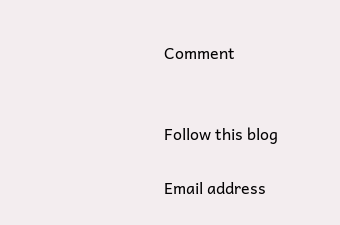Comment


Follow this blog

Email address